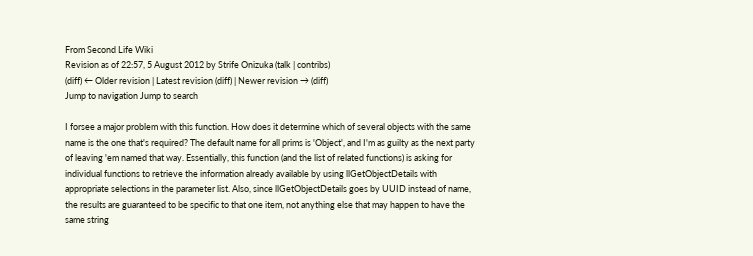From Second Life Wiki
Revision as of 22:57, 5 August 2012 by Strife Onizuka (talk | contribs)
(diff) ← Older revision | Latest revision (diff) | Newer revision → (diff)
Jump to navigation Jump to search

I forsee a major problem with this function. How does it determine which of several objects with the same name is the one that's required? The default name for all prims is 'Object', and I'm as guilty as the next party of leaving 'em named that way. Essentially, this function (and the list of related functions) is asking for individual functions to retrieve the information already available by using llGetObjectDetails with appropriate selections in the parameter list. Also, since llGetObjectDetails goes by UUID instead of name, the results are guaranteed to be specific to that one item, not anything else that may happen to have the same string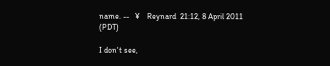name. --   ¥    Reynard  21:12, 8 April 2011 (PDT)

I don't see,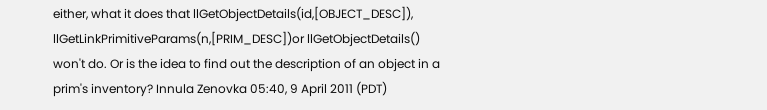either, what it does that llGetObjectDetails(id,[OBJECT_DESC]), llGetLinkPrimitiveParams(n,[PRIM_DESC])or llGetObjectDetails() won't do. Or is the idea to find out the description of an object in a prim's inventory? Innula Zenovka 05:40, 9 April 2011 (PDT)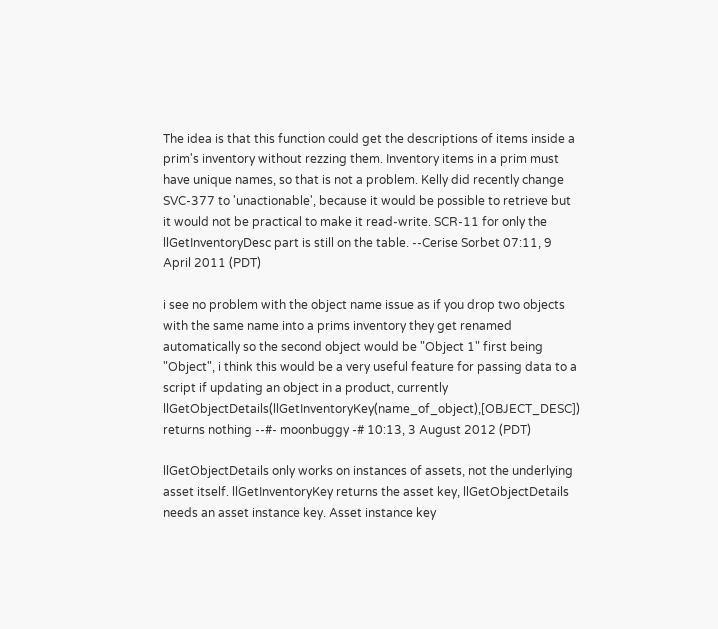The idea is that this function could get the descriptions of items inside a prim's inventory without rezzing them. Inventory items in a prim must have unique names, so that is not a problem. Kelly did recently change SVC-377 to 'unactionable', because it would be possible to retrieve but it would not be practical to make it read-write. SCR-11 for only the llGetInventoryDesc part is still on the table. --Cerise Sorbet 07:11, 9 April 2011 (PDT)

i see no problem with the object name issue as if you drop two objects with the same name into a prims inventory they get renamed automatically so the second object would be "Object 1" first being "Object", i think this would be a very useful feature for passing data to a script if updating an object in a product, currently llGetObjectDetails(llGetInventoryKey(name_of_object),[OBJECT_DESC]) returns nothing --#- moonbuggy -# 10:13, 3 August 2012 (PDT)

llGetObjectDetails only works on instances of assets, not the underlying asset itself. llGetInventoryKey returns the asset key, llGetObjectDetails needs an asset instance key. Asset instance key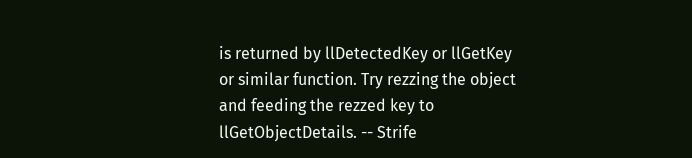is returned by llDetectedKey or llGetKey or similar function. Try rezzing the object and feeding the rezzed key to llGetObjectDetails. -- Strife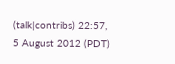(talk|contribs) 22:57, 5 August 2012 (PDT)